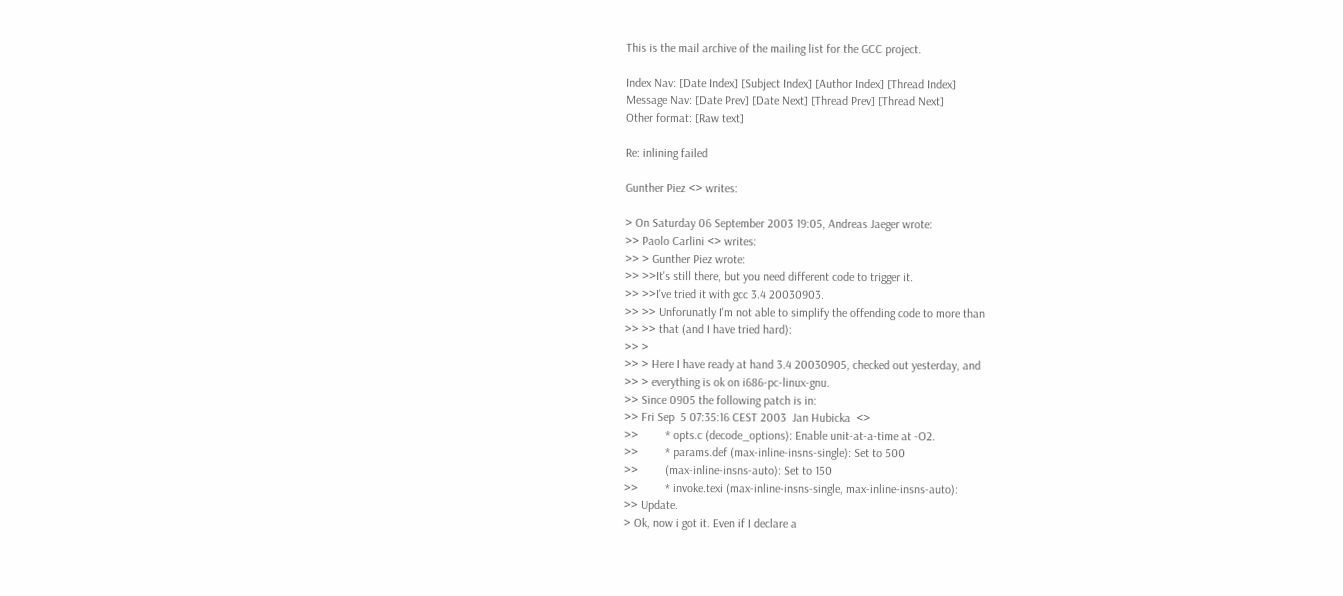This is the mail archive of the mailing list for the GCC project.

Index Nav: [Date Index] [Subject Index] [Author Index] [Thread Index]
Message Nav: [Date Prev] [Date Next] [Thread Prev] [Thread Next]
Other format: [Raw text]

Re: inlining failed

Gunther Piez <> writes:

> On Saturday 06 September 2003 19:05, Andreas Jaeger wrote:
>> Paolo Carlini <> writes:
>> > Gunther Piez wrote:
>> >>It's still there, but you need different code to trigger it.
>> >>I've tried it with gcc 3.4 20030903.
>> >> Unforunatly I'm not able to simplify the offending code to more than
>> >> that (and I have tried hard):
>> >
>> > Here I have ready at hand 3.4 20030905, checked out yesterday, and
>> > everything is ok on i686-pc-linux-gnu.
>> Since 0905 the following patch is in:
>> Fri Sep  5 07:35:16 CEST 2003  Jan Hubicka  <>
>>         * opts.c (decode_options): Enable unit-at-a-time at -O2.
>>         * params.def (max-inline-insns-single): Set to 500
>>         (max-inline-insns-auto): Set to 150
>>         * invoke.texi (max-inline-insns-single, max-inline-insns-auto):
>> Update.
> Ok, now i got it. Even if I declare a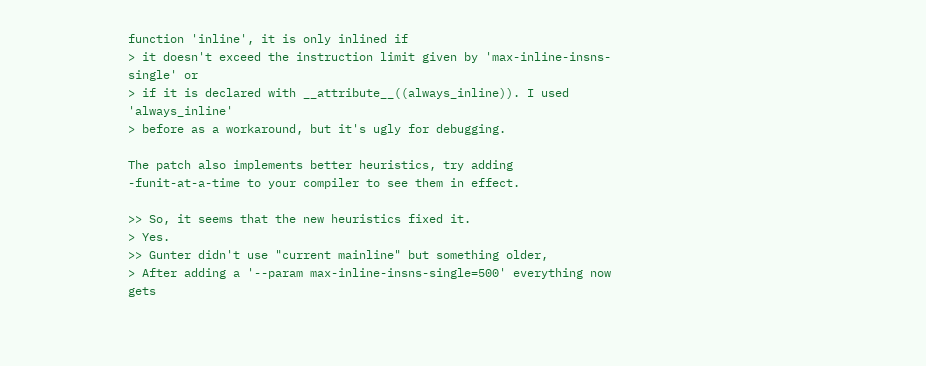function 'inline', it is only inlined if
> it doesn't exceed the instruction limit given by 'max-inline-insns-single' or
> if it is declared with __attribute__((always_inline)). I used 'always_inline'
> before as a workaround, but it's ugly for debugging.

The patch also implements better heuristics, try adding
-funit-at-a-time to your compiler to see them in effect.

>> So, it seems that the new heuristics fixed it.
> Yes.
>> Gunter didn't use "current mainline" but something older,
> After adding a '--param max-inline-insns-single=500' everything now gets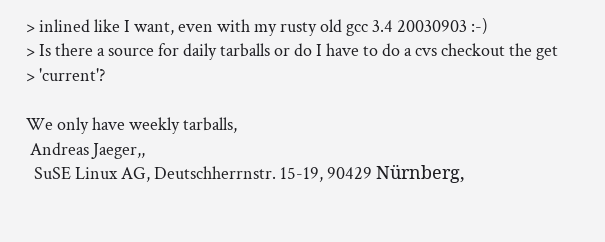> inlined like I want, even with my rusty old gcc 3.4 20030903 :-)
> Is there a source for daily tarballs or do I have to do a cvs checkout the get
> 'current'?

We only have weekly tarballs,
 Andreas Jaeger,,
  SuSE Linux AG, Deutschherrnstr. 15-19, 90429 Nürnberg,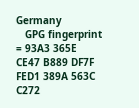Germany
   GPG fingerprint = 93A3 365E CE47 B889 DF7F  FED1 389A 563C C272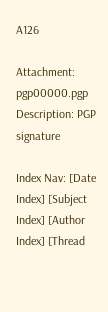A126

Attachment: pgp00000.pgp
Description: PGP signature

Index Nav: [Date Index] [Subject Index] [Author Index] [Thread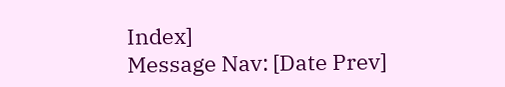Index]
Message Nav: [Date Prev]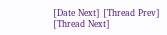[Date Next] [Thread Prev] [Thread Next]